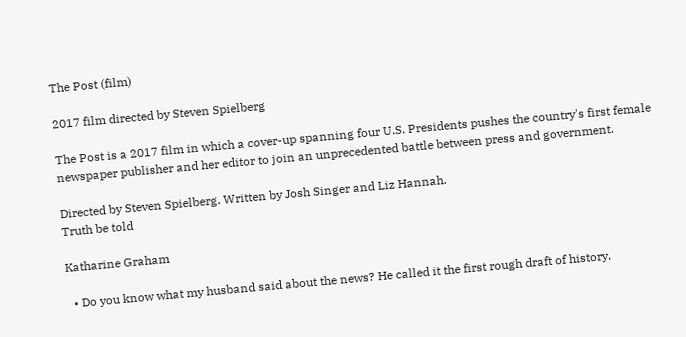The Post (film)

2017 film directed by Steven Spielberg

The Post is a 2017 film in which a cover-up spanning four U.S. Presidents pushes the country's first female newspaper publisher and her editor to join an unprecedented battle between press and government.

Directed by Steven Spielberg. Written by Josh Singer and Liz Hannah.
Truth be told

Katharine Graham

  • Do you know what my husband said about the news? He called it the first rough draft of history.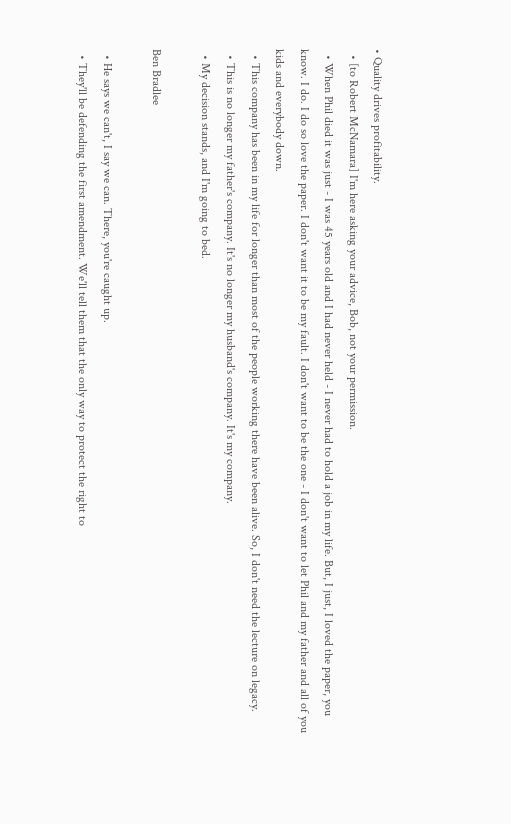• Quality drives profitability.
  • [to Robert McNamara] I'm here asking your advice, Bob, not your permission.
  • When Phil died it was just - I was 45 years old and I had never held - I never had to hold a job in my life. But, I just, I loved the paper, you know. I do. I do so love the paper. I don't want it to be my fault. I don't want to be the one - I don't want to let Phil and my father and all of you kids and everybody down.
  • This company has been in my life for longer than most of the people working there have been alive. So, I don't need the lecture on legacy.
  • This is no longer my father's company. It's no longer my husband's company. It's my company.
  • My decision stands, and I'm going to bed.

Ben Bradlee

  • He says we can't, I say we can. There, you're caught up.
  • They'll be defending the first amendment. We'll tell them that the only way to protect the right to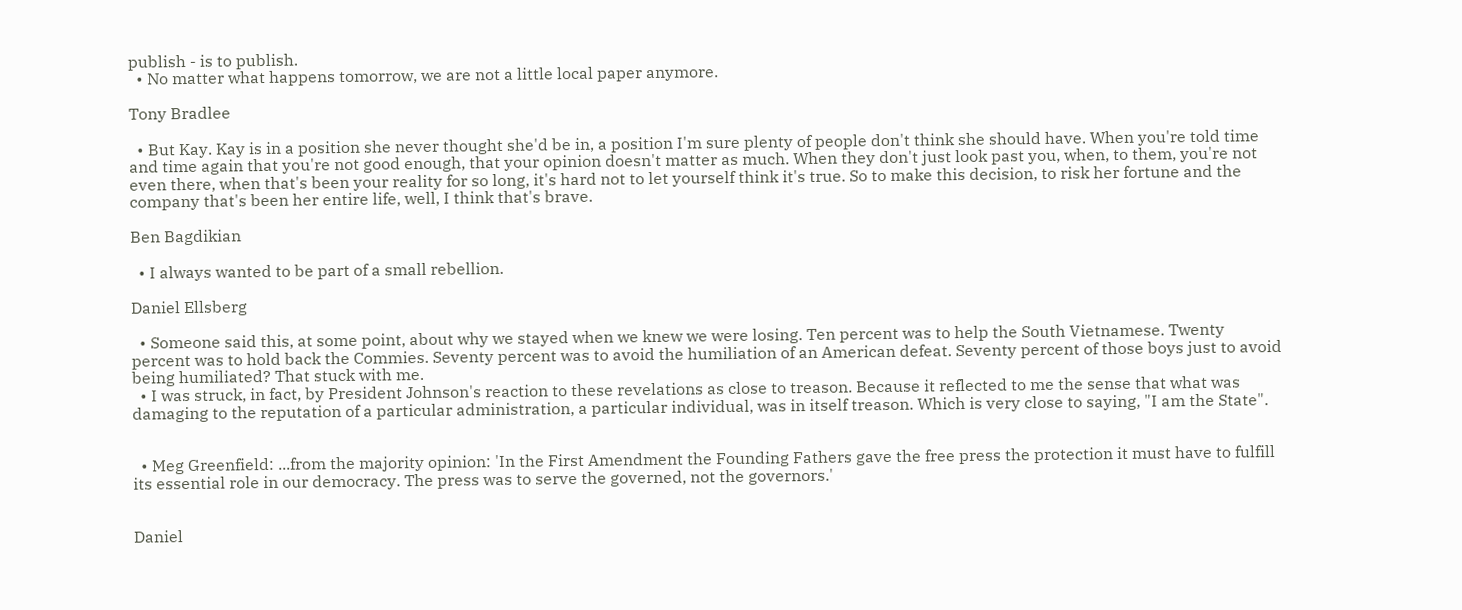publish - is to publish.
  • No matter what happens tomorrow, we are not a little local paper anymore.

Tony Bradlee

  • But Kay. Kay is in a position she never thought she'd be in, a position I'm sure plenty of people don't think she should have. When you're told time and time again that you're not good enough, that your opinion doesn't matter as much. When they don't just look past you, when, to them, you're not even there, when that's been your reality for so long, it's hard not to let yourself think it's true. So to make this decision, to risk her fortune and the company that's been her entire life, well, I think that's brave.

Ben Bagdikian

  • I always wanted to be part of a small rebellion.

Daniel Ellsberg

  • Someone said this, at some point, about why we stayed when we knew we were losing. Ten percent was to help the South Vietnamese. Twenty percent was to hold back the Commies. Seventy percent was to avoid the humiliation of an American defeat. Seventy percent of those boys just to avoid being humiliated? That stuck with me.
  • I was struck, in fact, by President Johnson's reaction to these revelations as close to treason. Because it reflected to me the sense that what was damaging to the reputation of a particular administration, a particular individual, was in itself treason. Which is very close to saying, "I am the State".


  • Meg Greenfield: ...from the majority opinion: 'In the First Amendment the Founding Fathers gave the free press the protection it must have to fulfill its essential role in our democracy. The press was to serve the governed, not the governors.'


Daniel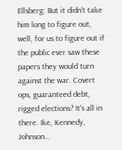Ellsberg: But it didn't take him long to figure out, well, for us to figure out if the public ever saw these papers they would turn against the war. Covert ops, guaranteed debt, rigged elections? It's all in there. Ike, Kennedy, Johnson...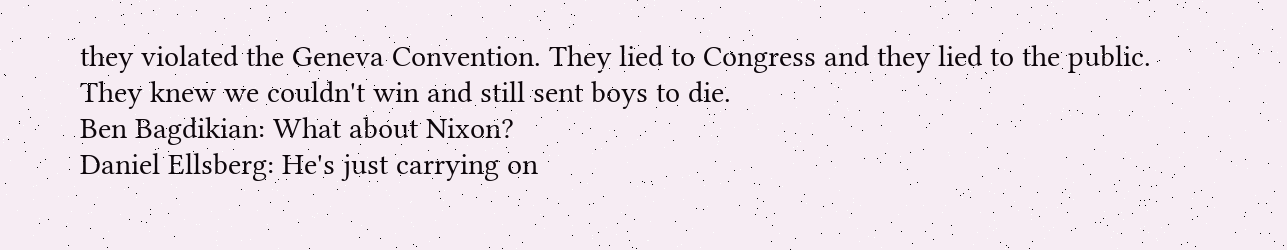they violated the Geneva Convention. They lied to Congress and they lied to the public. They knew we couldn't win and still sent boys to die.
Ben Bagdikian: What about Nixon?
Daniel Ellsberg: He's just carrying on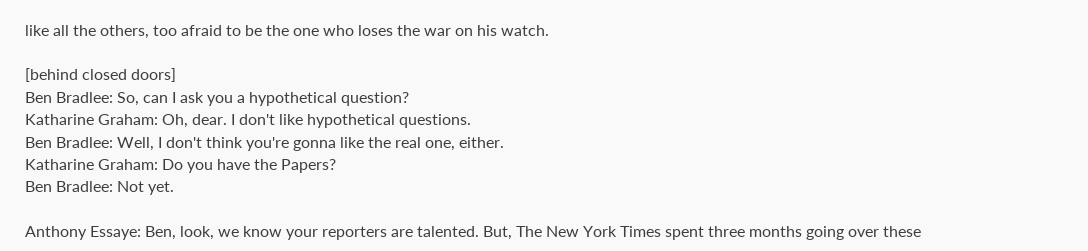like all the others, too afraid to be the one who loses the war on his watch.

[behind closed doors]
Ben Bradlee: So, can I ask you a hypothetical question?
Katharine Graham: Oh, dear. I don't like hypothetical questions.
Ben Bradlee: Well, I don't think you're gonna like the real one, either.
Katharine Graham: Do you have the Papers?
Ben Bradlee: Not yet.

Anthony Essaye: Ben, look, we know your reporters are talented. But, The New York Times spent three months going over these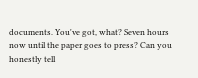documents. You've got, what? Seven hours now until the paper goes to press? Can you honestly tell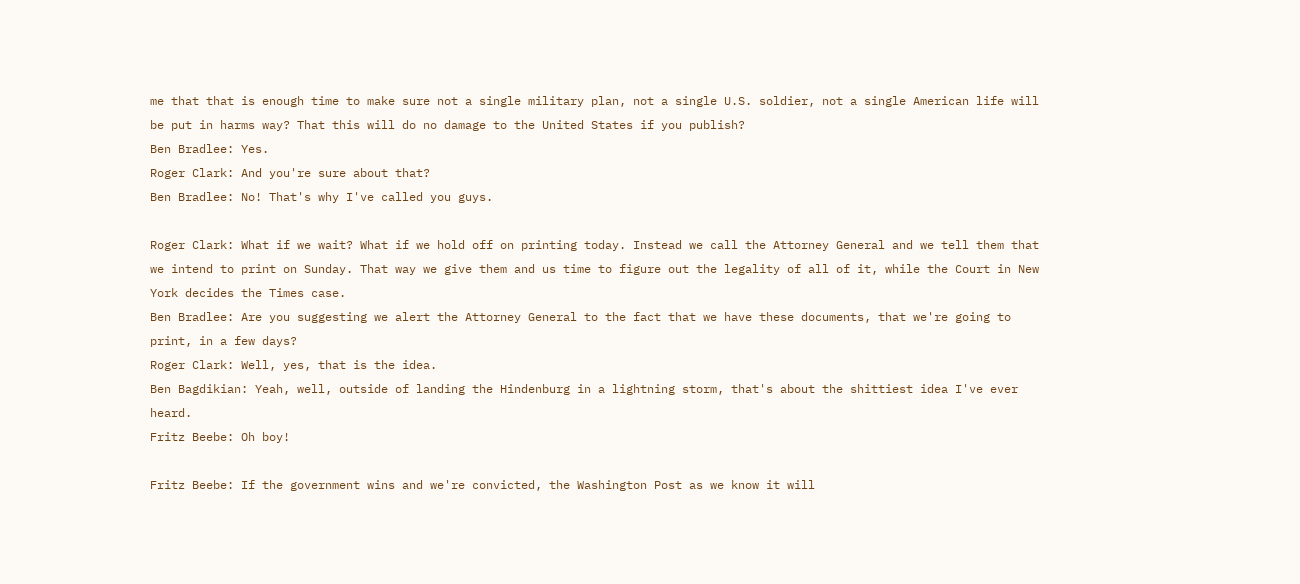me that that is enough time to make sure not a single military plan, not a single U.S. soldier, not a single American life will be put in harms way? That this will do no damage to the United States if you publish?
Ben Bradlee: Yes.
Roger Clark: And you're sure about that?
Ben Bradlee: No! That's why I've called you guys.

Roger Clark: What if we wait? What if we hold off on printing today. Instead we call the Attorney General and we tell them that we intend to print on Sunday. That way we give them and us time to figure out the legality of all of it, while the Court in New York decides the Times case.
Ben Bradlee: Are you suggesting we alert the Attorney General to the fact that we have these documents, that we're going to print, in a few days?
Roger Clark: Well, yes, that is the idea.
Ben Bagdikian: Yeah, well, outside of landing the Hindenburg in a lightning storm, that's about the shittiest idea I've ever heard.
Fritz Beebe: Oh boy!

Fritz Beebe: If the government wins and we're convicted, the Washington Post as we know it will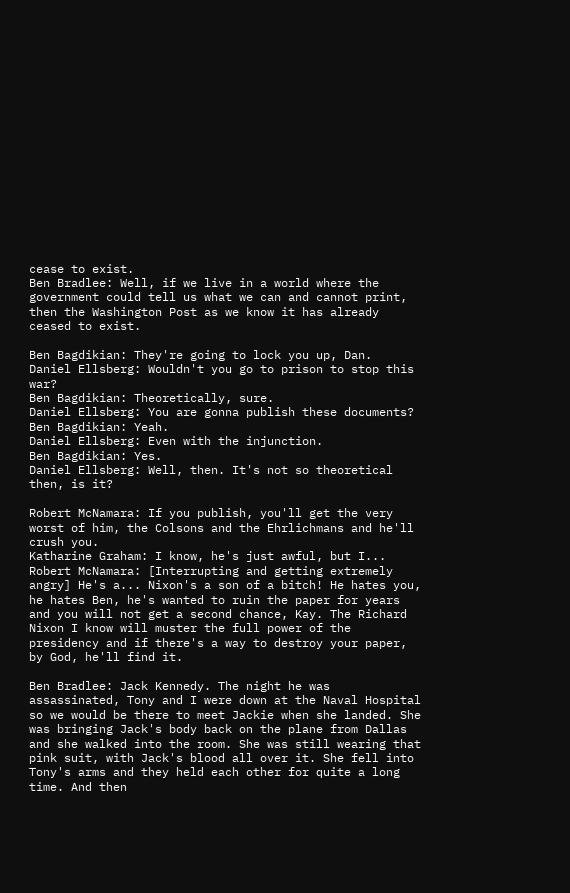cease to exist.
Ben Bradlee: Well, if we live in a world where the government could tell us what we can and cannot print, then the Washington Post as we know it has already ceased to exist.

Ben Bagdikian: They're going to lock you up, Dan.
Daniel Ellsberg: Wouldn't you go to prison to stop this war?
Ben Bagdikian: Theoretically, sure.
Daniel Ellsberg: You are gonna publish these documents?
Ben Bagdikian: Yeah.
Daniel Ellsberg: Even with the injunction.
Ben Bagdikian: Yes.
Daniel Ellsberg: Well, then. It's not so theoretical then, is it?

Robert McNamara: If you publish, you'll get the very worst of him, the Colsons and the Ehrlichmans and he'll crush you.
Katharine Graham: I know, he's just awful, but I...
Robert McNamara: [Interrupting and getting extremely angry] He's a... Nixon's a son of a bitch! He hates you, he hates Ben, he's wanted to ruin the paper for years and you will not get a second chance, Kay. The Richard Nixon I know will muster the full power of the presidency and if there's a way to destroy your paper, by God, he'll find it.

Ben Bradlee: Jack Kennedy. The night he was assassinated, Tony and I were down at the Naval Hospital so we would be there to meet Jackie when she landed. She was bringing Jack's body back on the plane from Dallas and she walked into the room. She was still wearing that pink suit, with Jack's blood all over it. She fell into Tony's arms and they held each other for quite a long time. And then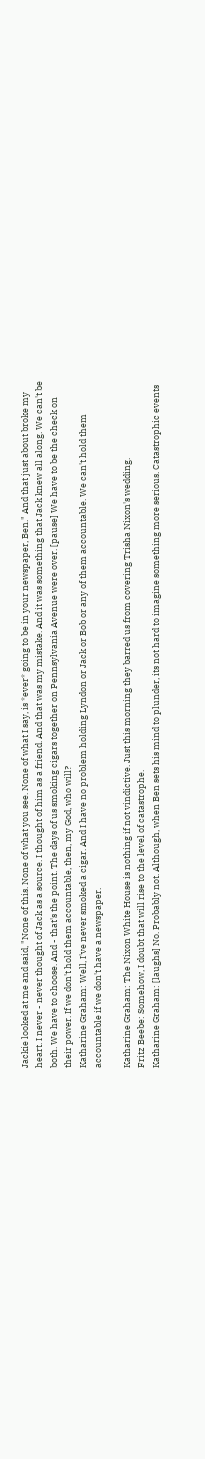Jackie looked at me and said, "None of this. None of what you see. None of what I say, is *ever* going to be in your newspaper, Ben." And that just about broke my heart. I never - never thought of Jack as a source. I thought of him as a friend. And that was my mistake. And it was something that Jack knew all along. We can't be both. We have to choose. And - that's the point. The days of us smoking cigars together on Pennsylvania Avenue were over. [pause] We have to be the check on their power. If we don't hold them accountable, then, my God, who will?
Katharine Graham: Well, I've never smoked a cigar. And I have no problem holding Lyndon or Jack or Bob or any of them accountable. We can't hold them accountable if we don't have a newspaper.

Katharine Graham: The Nixon White House is nothing if not vindictive. Just this morning they barred us from covering Trisha Nixon's wedding.
Fritz Beebe: Somehow, I doubt that will rise to the level of catastrophe.
Katharine Graham: [laughs] No. Probably not. Although, when Ben sets his mind to plunder, its not hard to imagine something more serious. Catastrophic events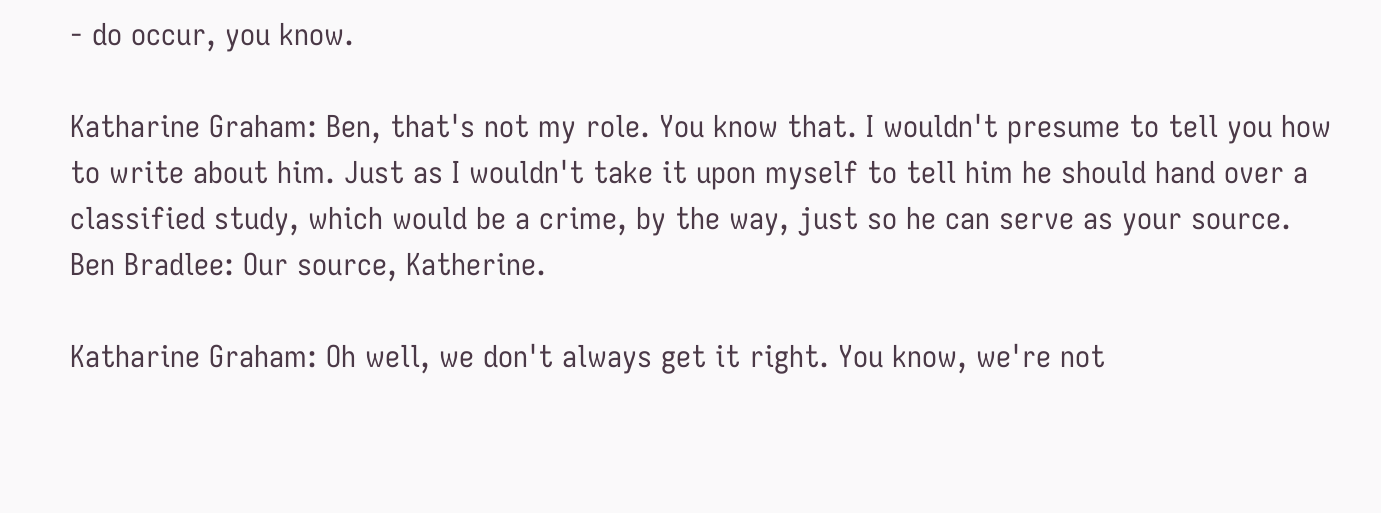- do occur, you know.

Katharine Graham: Ben, that's not my role. You know that. I wouldn't presume to tell you how to write about him. Just as I wouldn't take it upon myself to tell him he should hand over a classified study, which would be a crime, by the way, just so he can serve as your source.
Ben Bradlee: Our source, Katherine.

Katharine Graham: Oh well, we don't always get it right. You know, we're not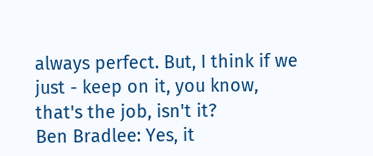always perfect. But, I think if we just - keep on it, you know, that's the job, isn't it?
Ben Bradlee: Yes, it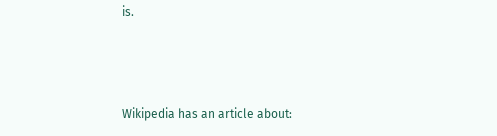is.



Wikipedia has an article about: